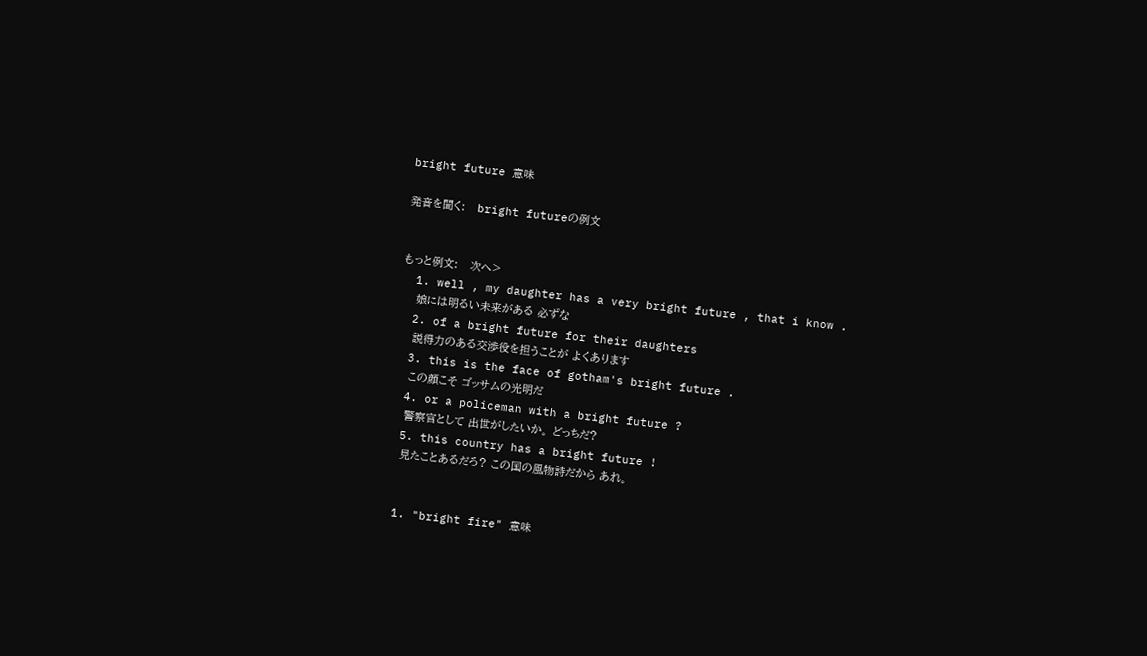bright future 意味

発音を聞く:   bright futureの例文


もっと例文:   次へ>
  1. well , my daughter has a very bright future , that i know .
    娘には明るい未来がある 必ずな
  2. of a bright future for their daughters
    説得力のある交渉役を担うことが よくあります
  3. this is the face of gotham's bright future .
    この顔こそ ゴッサムの光明だ
  4. or a policeman with a bright future ?
    警察官として 出世がしたいか。 どっちだ?
  5. this country has a bright future !
    見たことあるだろ? この国の風物詩だから あれ。


  1. "bright fire" 意味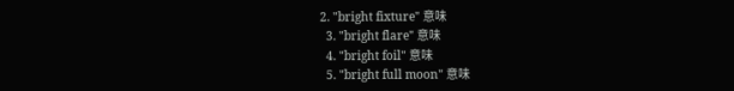2. "bright fixture" 意味
  3. "bright flare" 意味
  4. "bright foil" 意味
  5. "bright full moon" 意味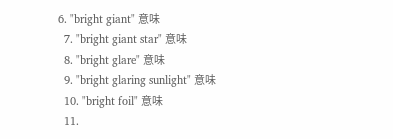6. "bright giant" 意味
  7. "bright giant star" 意味
  8. "bright glare" 意味
  9. "bright glaring sunlight" 意味
  10. "bright foil" 意味
  11.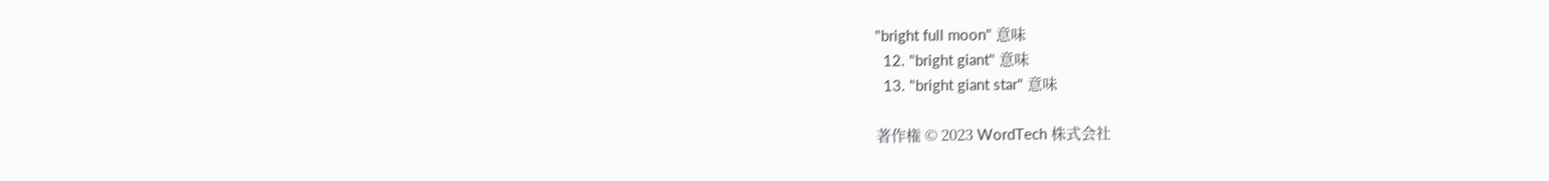"bright full moon" 意味
  12. "bright giant" 意味
  13. "bright giant star" 意味

著作権 © 2023 WordTech 株式会社